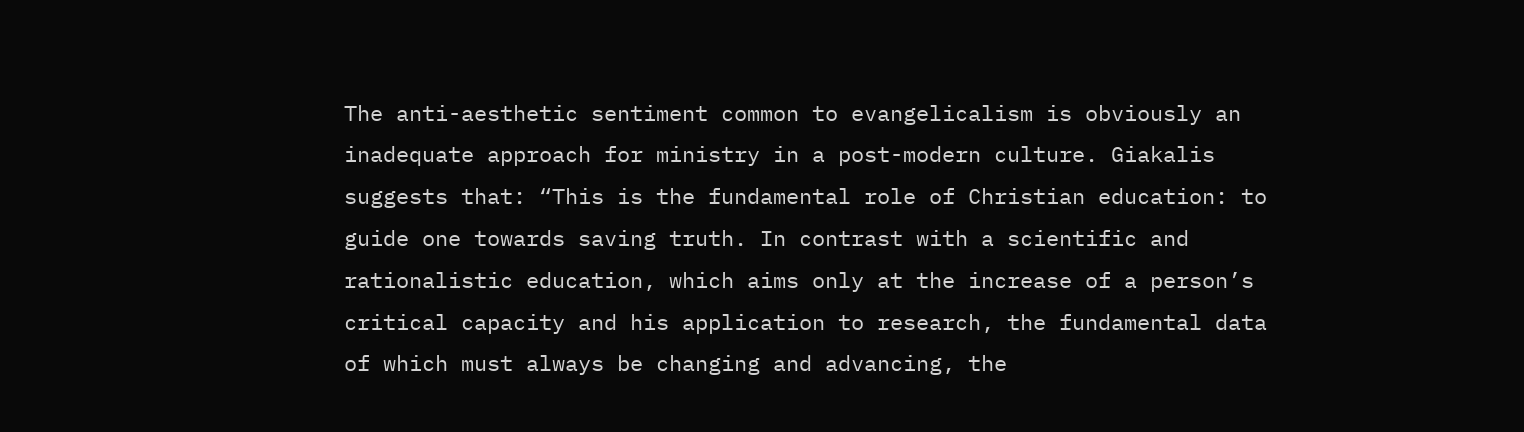The anti-aesthetic sentiment common to evangelicalism is obviously an inadequate approach for ministry in a post-modern culture. Giakalis suggests that: “This is the fundamental role of Christian education: to guide one towards saving truth. In contrast with a scientific and rationalistic education, which aims only at the increase of a person’s critical capacity and his application to research, the fundamental data of which must always be changing and advancing, the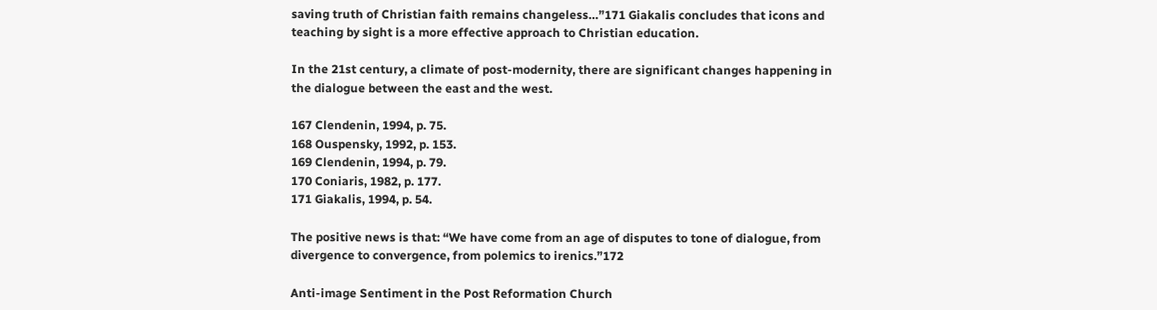saving truth of Christian faith remains changeless…”171 Giakalis concludes that icons and teaching by sight is a more effective approach to Christian education.

In the 21st century, a climate of post-modernity, there are significant changes happening in the dialogue between the east and the west.

167 Clendenin, 1994, p. 75.
168 Ouspensky, 1992, p. 153.
169 Clendenin, 1994, p. 79.
170 Coniaris, 1982, p. 177.
171 Giakalis, 1994, p. 54.

The positive news is that: “We have come from an age of disputes to tone of dialogue, from divergence to convergence, from polemics to irenics.”172

Anti-image Sentiment in the Post Reformation Church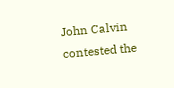John Calvin contested the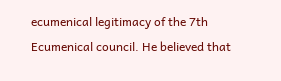ecumenical legitimacy of the 7th Ecumenical council. He believed that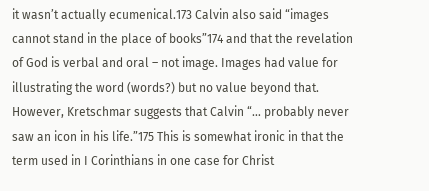it wasn’t actually ecumenical.173 Calvin also said “images cannot stand in the place of books”174 and that the revelation of God is verbal and oral – not image. Images had value for illustrating the word (words?) but no value beyond that. However, Kretschmar suggests that Calvin “… probably never saw an icon in his life.”175 This is somewhat ironic in that the term used in I Corinthians in one case for Christ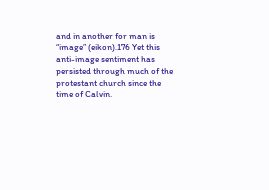and in another for man is “image” (eikon).176 Yet this anti-image sentiment has persisted through much of the protestant church since the time of Calvin.